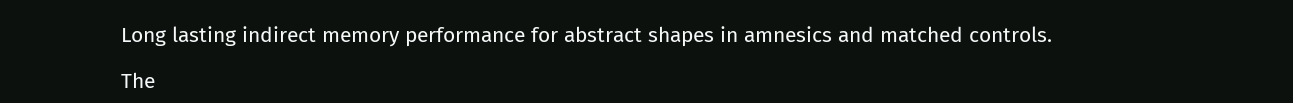Long lasting indirect memory performance for abstract shapes in amnesics and matched controls.

The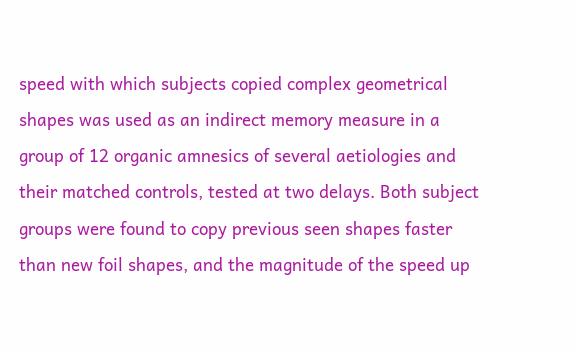speed with which subjects copied complex geometrical shapes was used as an indirect memory measure in a group of 12 organic amnesics of several aetiologies and their matched controls, tested at two delays. Both subject groups were found to copy previous seen shapes faster than new foil shapes, and the magnitude of the speed up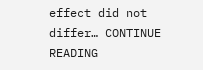effect did not differ… CONTINUE READING